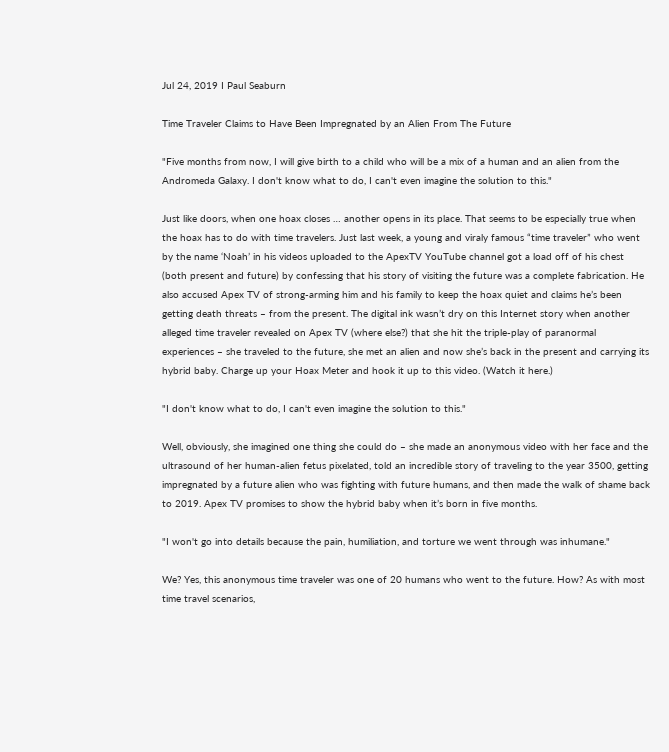Jul 24, 2019 I Paul Seaburn

Time Traveler Claims to Have Been Impregnated by an Alien From The Future

"Five months from now, I will give birth to a child who will be a mix of a human and an alien from the Andromeda Galaxy. I don't know what to do, I can't even imagine the solution to this."

Just like doors, when one hoax closes … another opens in its place. That seems to be especially true when the hoax has to do with time travelers. Just last week, a young and viraly famous “time traveler” who went by the name ‘Noah’ in his videos uploaded to the ApexTV YouTube channel got a load off of his chest (both present and future) by confessing that his story of visiting the future was a complete fabrication. He also accused Apex TV of strong-arming him and his family to keep the hoax quiet and claims he’s been getting death threats – from the present. The digital ink wasn’t dry on this Internet story when another alleged time traveler revealed on Apex TV (where else?) that she hit the triple-play of paranormal experiences – she traveled to the future, she met an alien and now she’s back in the present and carrying its hybrid baby. Charge up your Hoax Meter and hook it up to this video. (Watch it here.)

"I don't know what to do, I can't even imagine the solution to this."

Well, obviously, she imagined one thing she could do – she made an anonymous video with her face and the ultrasound of her human-alien fetus pixelated, told an incredible story of traveling to the year 3500, getting impregnated by a future alien who was fighting with future humans, and then made the walk of shame back to 2019. Apex TV promises to show the hybrid baby when it’s born in five months.

"I won't go into details because the pain, humiliation, and torture we went through was inhumane."

We? Yes, this anonymous time traveler was one of 20 humans who went to the future. How? As with most time travel scenarios,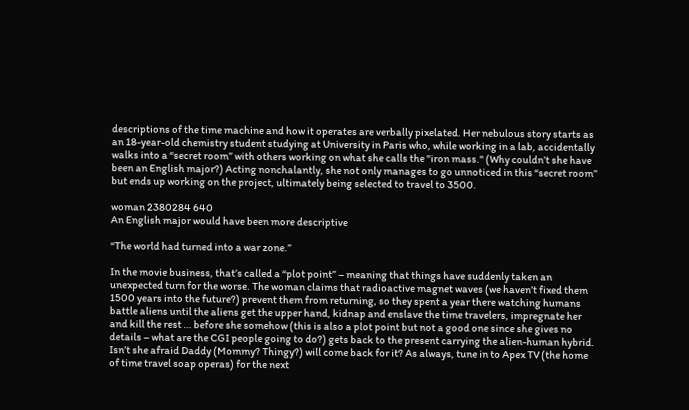descriptions of the time machine and how it operates are verbally pixelated. Her nebulous story starts as an 18-year-old chemistry student studying at University in Paris who, while working in a lab, accidentally walks into a “secret room” with others working on what she calls the "iron mass." (Why couldn’t she have been an English major?) Acting nonchalantly, she not only manages to go unnoticed in this “secret room” but ends up working on the project, ultimately being selected to travel to 3500.

woman 2380284 640
An English major would have been more descriptive

“The world had turned into a war zone.”

In the movie business, that’s called a “plot point” – meaning that things have suddenly taken an unexpected turn for the worse. The woman claims that radioactive magnet waves (we haven’t fixed them 1500 years into the future?) prevent them from returning, so they spent a year there watching humans battle aliens until the aliens get the upper hand, kidnap and enslave the time travelers, impregnate her and kill the rest … before she somehow (this is also a plot point but not a good one since she gives no details – what are the CGI people going to do?) gets back to the present carrying the alien-human hybrid. Isn’t she afraid Daddy (Mommy? Thingy?) will come back for it? As always, tune in to Apex TV (the home of time travel soap operas) for the next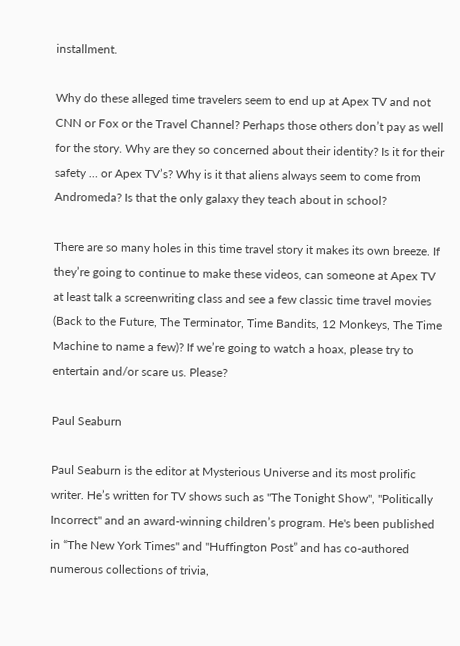installment.

Why do these alleged time travelers seem to end up at Apex TV and not CNN or Fox or the Travel Channel? Perhaps those others don’t pay as well for the story. Why are they so concerned about their identity? Is it for their safety … or Apex TV’s? Why is it that aliens always seem to come from Andromeda? Is that the only galaxy they teach about in school?

There are so many holes in this time travel story it makes its own breeze. If they’re going to continue to make these videos, can someone at Apex TV at least talk a screenwriting class and see a few classic time travel movies (Back to the Future, The Terminator, Time Bandits, 12 Monkeys, The Time Machine to name a few)? If we’re going to watch a hoax, please try to entertain and/or scare us. Please?

Paul Seaburn

Paul Seaburn is the editor at Mysterious Universe and its most prolific writer. He’s written for TV shows such as "The Tonight Show", "Politically Incorrect" and an award-winning children’s program. He's been published in “The New York Times" and "Huffington Post” and has co-authored numerous collections of trivia,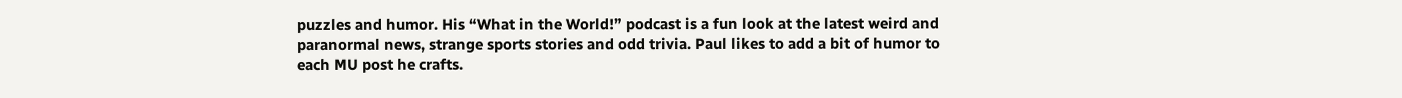puzzles and humor. His “What in the World!” podcast is a fun look at the latest weird and paranormal news, strange sports stories and odd trivia. Paul likes to add a bit of humor to each MU post he crafts.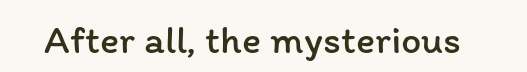After all, the mysterious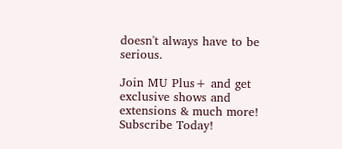doesn't always have to be serious.

Join MU Plus+ and get exclusive shows and extensions & much more! Subscribe Today!